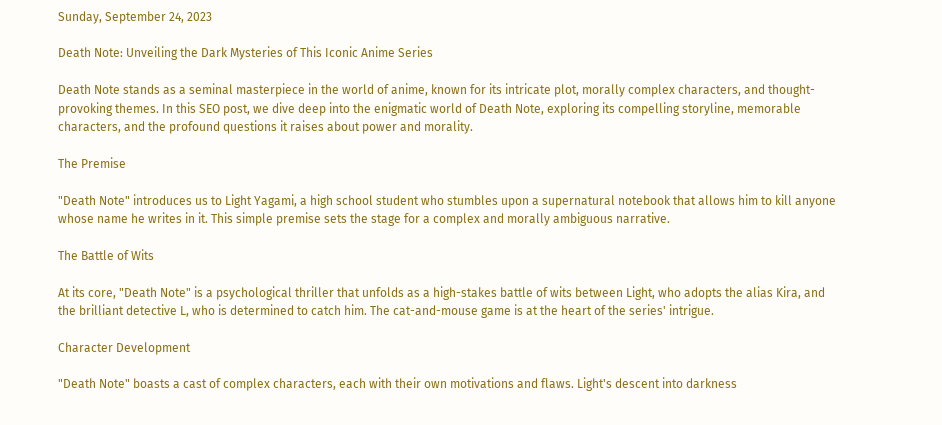Sunday, September 24, 2023

Death Note: Unveiling the Dark Mysteries of This Iconic Anime Series

Death Note stands as a seminal masterpiece in the world of anime, known for its intricate plot, morally complex characters, and thought-provoking themes. In this SEO post, we dive deep into the enigmatic world of Death Note, exploring its compelling storyline, memorable characters, and the profound questions it raises about power and morality.

The Premise

"Death Note" introduces us to Light Yagami, a high school student who stumbles upon a supernatural notebook that allows him to kill anyone whose name he writes in it. This simple premise sets the stage for a complex and morally ambiguous narrative.

The Battle of Wits

At its core, "Death Note" is a psychological thriller that unfolds as a high-stakes battle of wits between Light, who adopts the alias Kira, and the brilliant detective L, who is determined to catch him. The cat-and-mouse game is at the heart of the series' intrigue.

Character Development

"Death Note" boasts a cast of complex characters, each with their own motivations and flaws. Light's descent into darkness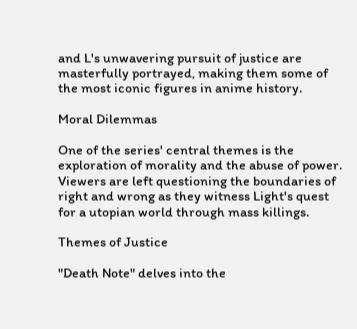and L's unwavering pursuit of justice are masterfully portrayed, making them some of the most iconic figures in anime history.

Moral Dilemmas

One of the series' central themes is the exploration of morality and the abuse of power. Viewers are left questioning the boundaries of right and wrong as they witness Light's quest for a utopian world through mass killings.

Themes of Justice

"Death Note" delves into the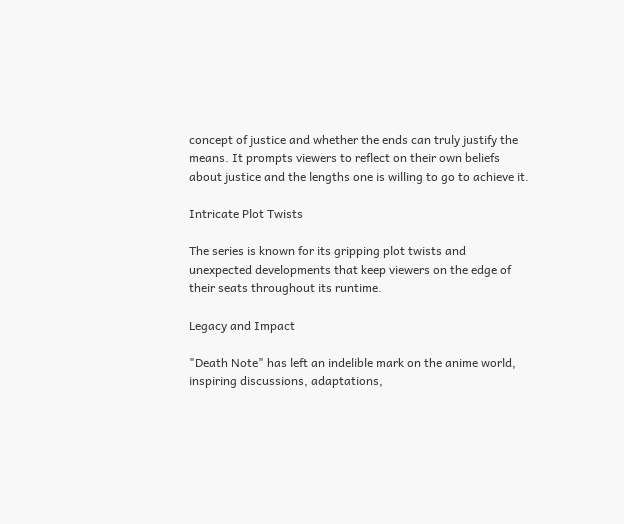concept of justice and whether the ends can truly justify the means. It prompts viewers to reflect on their own beliefs about justice and the lengths one is willing to go to achieve it.

Intricate Plot Twists

The series is known for its gripping plot twists and unexpected developments that keep viewers on the edge of their seats throughout its runtime.

Legacy and Impact

"Death Note" has left an indelible mark on the anime world, inspiring discussions, adaptations,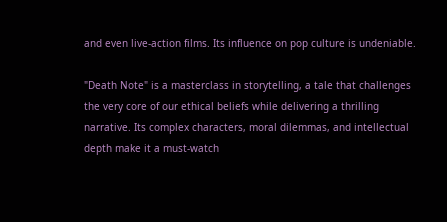and even live-action films. Its influence on pop culture is undeniable.

"Death Note" is a masterclass in storytelling, a tale that challenges the very core of our ethical beliefs while delivering a thrilling narrative. Its complex characters, moral dilemmas, and intellectual depth make it a must-watch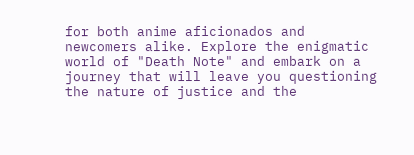for both anime aficionados and newcomers alike. Explore the enigmatic world of "Death Note" and embark on a journey that will leave you questioning the nature of justice and the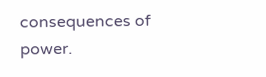consequences of power.